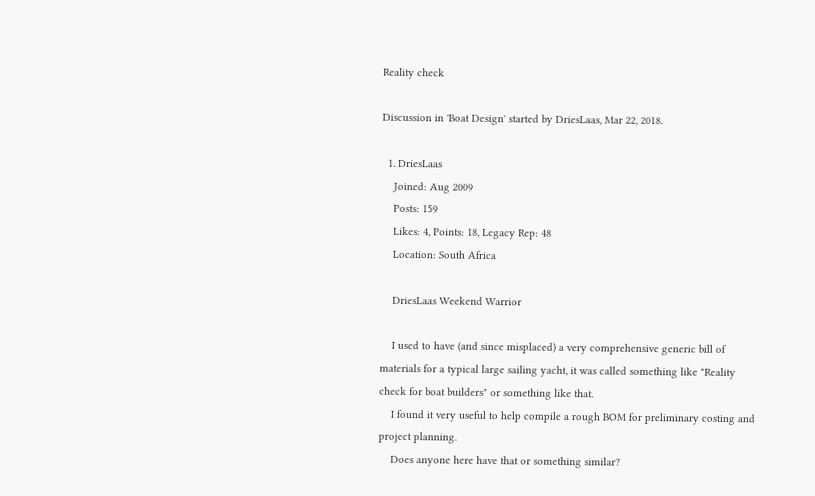Reality check

Discussion in 'Boat Design' started by DriesLaas, Mar 22, 2018.

  1. DriesLaas
    Joined: Aug 2009
    Posts: 159
    Likes: 4, Points: 18, Legacy Rep: 48
    Location: South Africa

    DriesLaas Weekend Warrior

    I used to have (and since misplaced) a very comprehensive generic bill of materials for a typical large sailing yacht, it was called something like "Reality check for boat builders" or something like that.
    I found it very useful to help compile a rough BOM for preliminary costing and project planning.
    Does anyone here have that or something similar?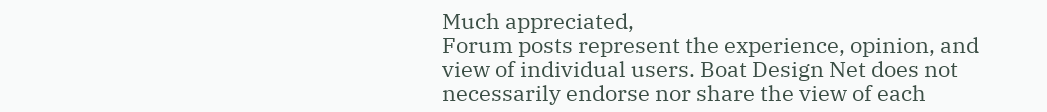Much appreciated,
Forum posts represent the experience, opinion, and view of individual users. Boat Design Net does not necessarily endorse nor share the view of each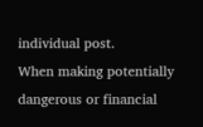individual post.
When making potentially dangerous or financial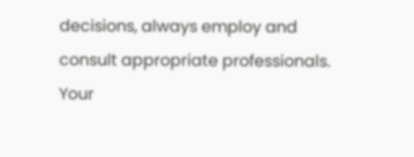decisions, always employ and consult appropriate professionals. Your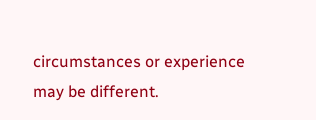circumstances or experience may be different.